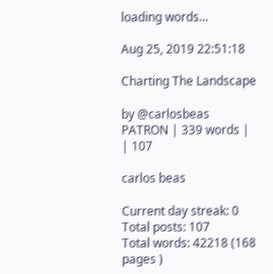loading words...

Aug 25, 2019 22:51:18

Charting The Landscape

by @carlosbeas PATRON | 339 words |  | 107

carlos beas

Current day streak: 0
Total posts: 107
Total words: 42218 (168 pages )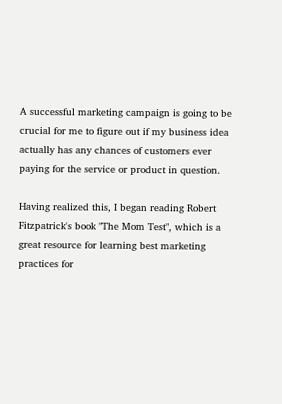A successful marketing campaign is going to be crucial for me to figure out if my business idea actually has any chances of customers ever paying for the service or product in question.

Having realized this, I began reading Robert Fitzpatrick's book "The Mom Test", which is a great resource for learning best marketing practices for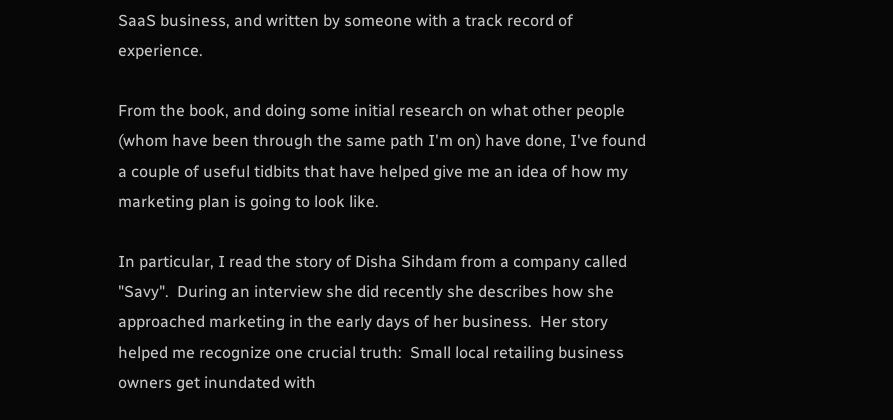SaaS business, and written by someone with a track record of experience.

From the book, and doing some initial research on what other people (whom have been through the same path I'm on) have done, I've found a couple of useful tidbits that have helped give me an idea of how my marketing plan is going to look like.

In particular, I read the story of Disha Sihdam from a company called "Savy".  During an interview she did recently she describes how she approached marketing in the early days of her business.  Her story helped me recognize one crucial truth:  Small local retailing business owners get inundated with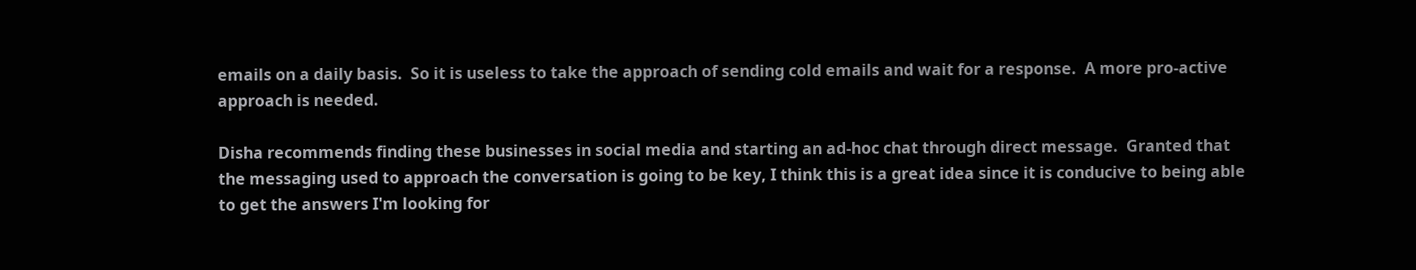emails on a daily basis.  So it is useless to take the approach of sending cold emails and wait for a response.  A more pro-active approach is needed.

Disha recommends finding these businesses in social media and starting an ad-hoc chat through direct message.  Granted that the messaging used to approach the conversation is going to be key, I think this is a great idea since it is conducive to being able to get the answers I'm looking for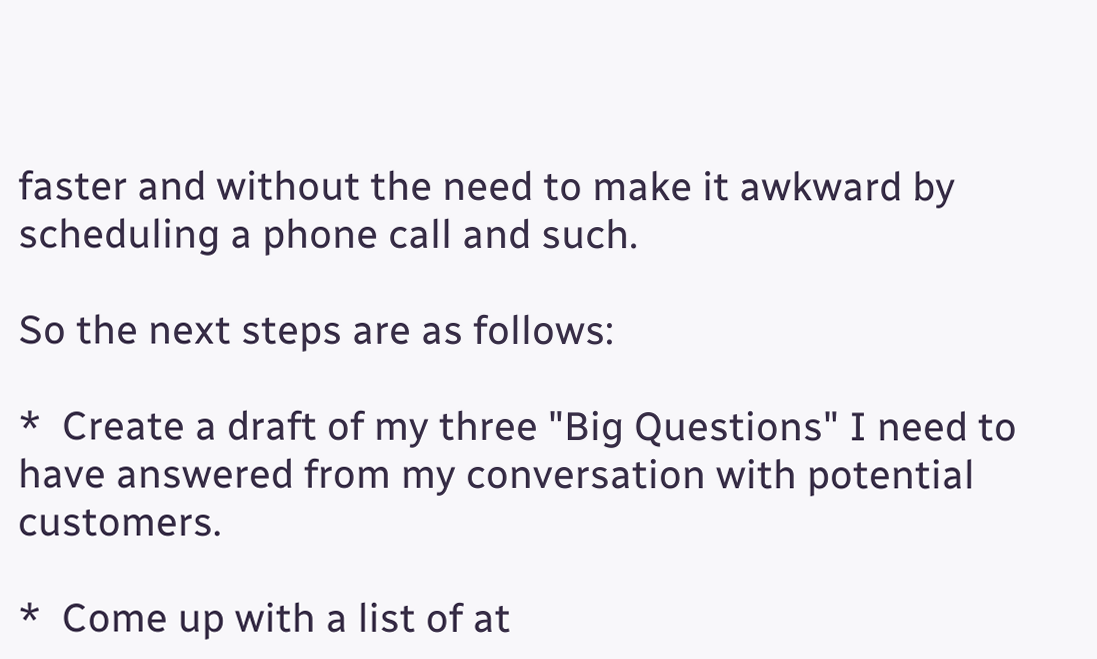faster and without the need to make it awkward by scheduling a phone call and such.

So the next steps are as follows:

*  Create a draft of my three "Big Questions" I need to have answered from my conversation with potential customers.

*  Come up with a list of at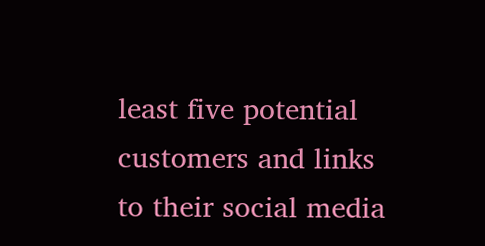least five potential customers and links to their social media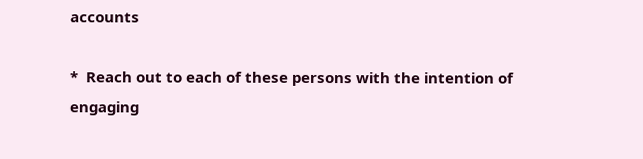accounts

*  Reach out to each of these persons with the intention of engaging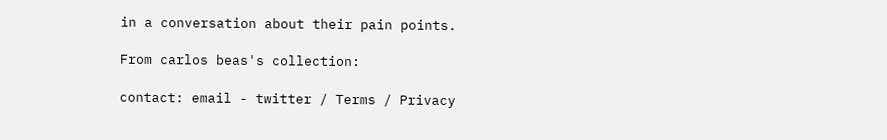in a conversation about their pain points.

From carlos beas's collection:

contact: email - twitter / Terms / Privacy